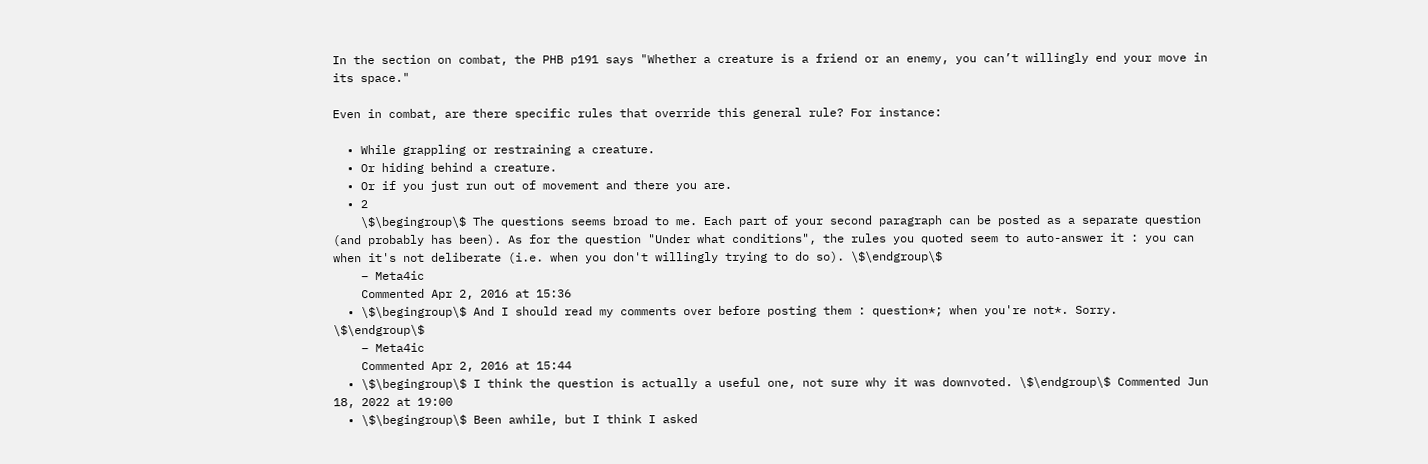In the section on combat, the PHB p191 says "Whether a creature is a friend or an enemy, you can’t willingly end your move in its space."

Even in combat, are there specific rules that override this general rule? For instance:

  • While grappling or restraining a creature.
  • Or hiding behind a creature.
  • Or if you just run out of movement and there you are.
  • 2
    \$\begingroup\$ The questions seems broad to me. Each part of your second paragraph can be posted as a separate question (and probably has been). As for the question "Under what conditions", the rules you quoted seem to auto-answer it : you can when it's not deliberate (i.e. when you don't willingly trying to do so). \$\endgroup\$
    – Meta4ic
    Commented Apr 2, 2016 at 15:36
  • \$\begingroup\$ And I should read my comments over before posting them : question*; when you're not*. Sorry. \$\endgroup\$
    – Meta4ic
    Commented Apr 2, 2016 at 15:44
  • \$\begingroup\$ I think the question is actually a useful one, not sure why it was downvoted. \$\endgroup\$ Commented Jun 18, 2022 at 19:00
  • \$\begingroup\$ Been awhile, but I think I asked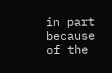in part because of the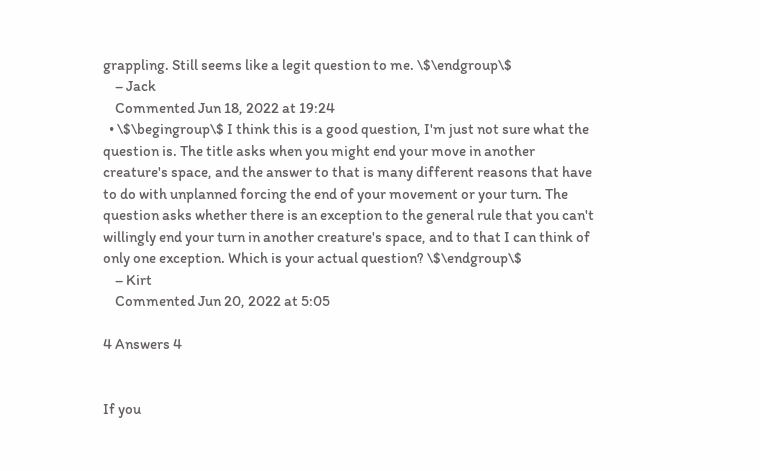grappling. Still seems like a legit question to me. \$\endgroup\$
    – Jack
    Commented Jun 18, 2022 at 19:24
  • \$\begingroup\$ I think this is a good question, I'm just not sure what the question is. The title asks when you might end your move in another creature's space, and the answer to that is many different reasons that have to do with unplanned forcing the end of your movement or your turn. The question asks whether there is an exception to the general rule that you can't willingly end your turn in another creature's space, and to that I can think of only one exception. Which is your actual question? \$\endgroup\$
    – Kirt
    Commented Jun 20, 2022 at 5:05

4 Answers 4


If you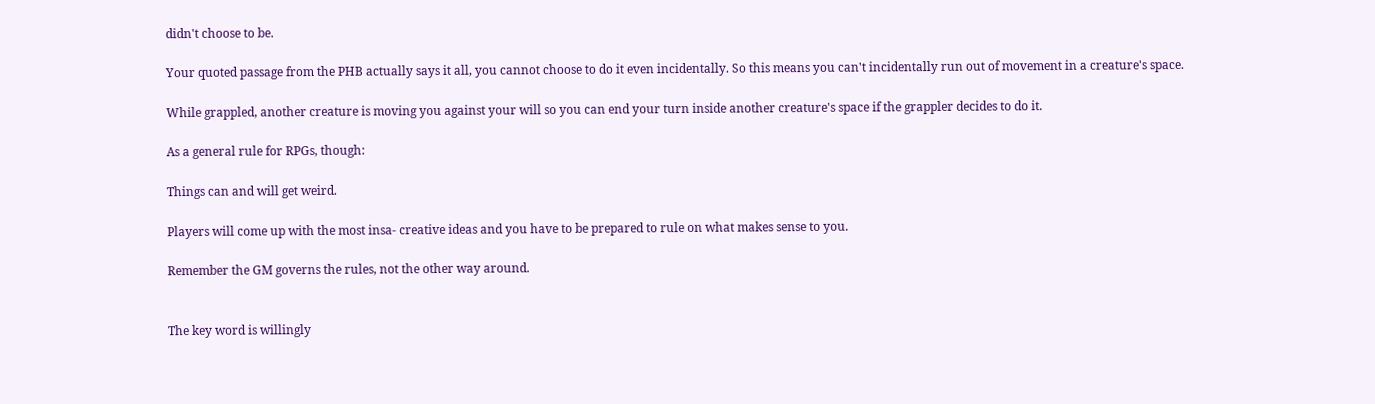didn't choose to be.

Your quoted passage from the PHB actually says it all, you cannot choose to do it even incidentally. So this means you can't incidentally run out of movement in a creature's space.

While grappled, another creature is moving you against your will so you can end your turn inside another creature's space if the grappler decides to do it.

As a general rule for RPGs, though:

Things can and will get weird.

Players will come up with the most insa- creative ideas and you have to be prepared to rule on what makes sense to you.

Remember the GM governs the rules, not the other way around.


The key word is willingly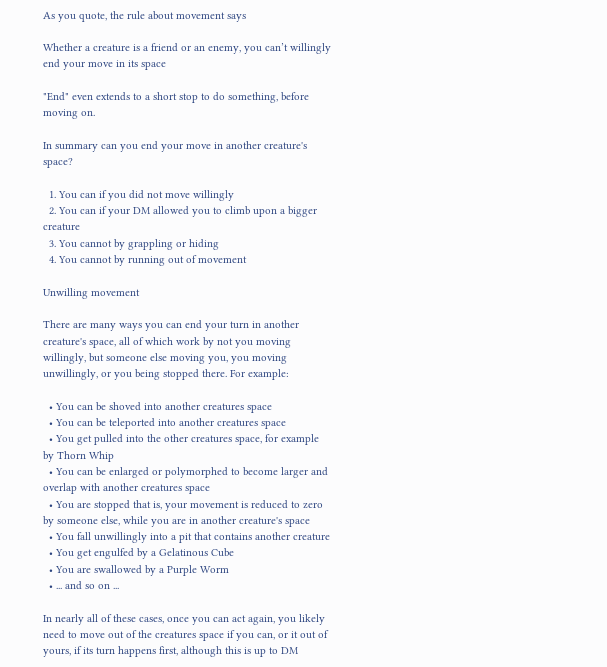As you quote, the rule about movement says

Whether a creature is a friend or an enemy, you can’t willingly end your move in its space

"End" even extends to a short stop to do something, before moving on.

In summary can you end your move in another creature's space?

  1. You can if you did not move willingly
  2. You can if your DM allowed you to climb upon a bigger creature
  3. You cannot by grappling or hiding
  4. You cannot by running out of movement

Unwilling movement

There are many ways you can end your turn in another creature's space, all of which work by not you moving willingly, but someone else moving you, you moving unwillingly, or you being stopped there. For example:

  • You can be shoved into another creatures space
  • You can be teleported into another creatures space
  • You get pulled into the other creatures space, for example by Thorn Whip
  • You can be enlarged or polymorphed to become larger and overlap with another creatures space
  • You are stopped that is, your movement is reduced to zero by someone else, while you are in another creature's space
  • You fall unwillingly into a pit that contains another creature
  • You get engulfed by a Gelatinous Cube
  • You are swallowed by a Purple Worm
  • ... and so on ...

In nearly all of these cases, once you can act again, you likely need to move out of the creatures space if you can, or it out of yours, if its turn happens first, although this is up to DM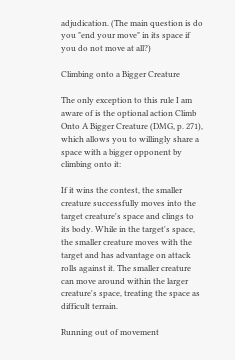adjudication. (The main question is do you "end your move" in its space if you do not move at all?)

Climbing onto a Bigger Creature

The only exception to this rule I am aware of is the optional action Climb Onto A Bigger Creature (DMG, p. 271), which allows you to willingly share a space with a bigger opponent by climbing onto it:

If it wins the contest, the smaller creature successfully moves into the target creature's space and clings to its body. While in the target's space, the smaller creature moves with the target and has advantage on attack rolls against it. The smaller creature can move around within the larger creature's space, treating the space as difficult terrain.

Running out of movement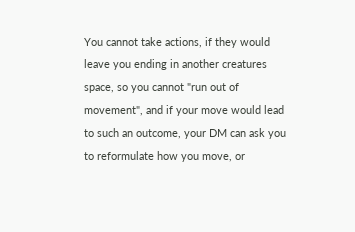You cannot take actions, if they would leave you ending in another creatures space, so you cannot "run out of movement", and if your move would lead to such an outcome, your DM can ask you to reformulate how you move, or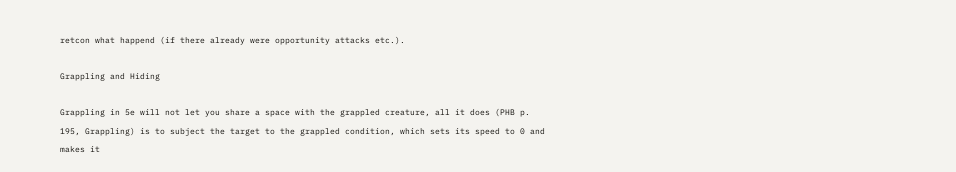retcon what happend (if there already were opportunity attacks etc.).

Grappling and Hiding

Grappling in 5e will not let you share a space with the grappled creature, all it does (PHB p. 195, Grappling) is to subject the target to the grappled condition, which sets its speed to 0 and makes it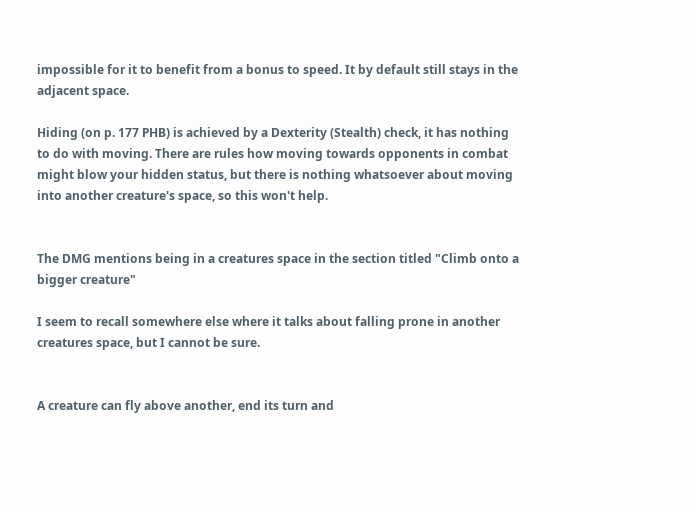impossible for it to benefit from a bonus to speed. It by default still stays in the adjacent space.

Hiding (on p. 177 PHB) is achieved by a Dexterity (Stealth) check, it has nothing to do with moving. There are rules how moving towards opponents in combat might blow your hidden status, but there is nothing whatsoever about moving into another creature's space, so this won't help.


The DMG mentions being in a creatures space in the section titled "Climb onto a bigger creature"

I seem to recall somewhere else where it talks about falling prone in another creatures space, but I cannot be sure.


A creature can fly above another, end its turn and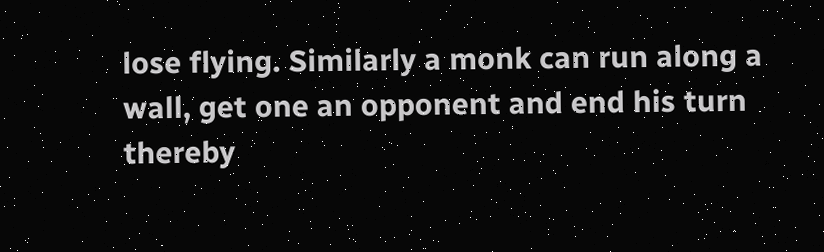lose flying. Similarly a monk can run along a wall, get one an opponent and end his turn thereby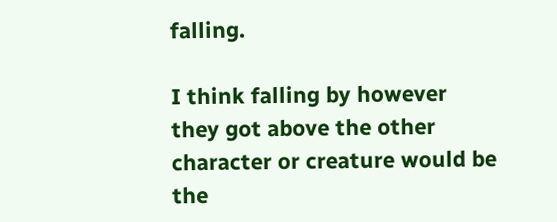falling.

I think falling by however they got above the other character or creature would be the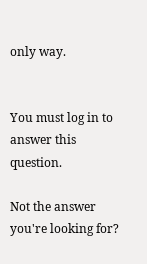only way.


You must log in to answer this question.

Not the answer you're looking for?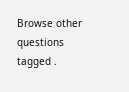Browse other questions tagged .